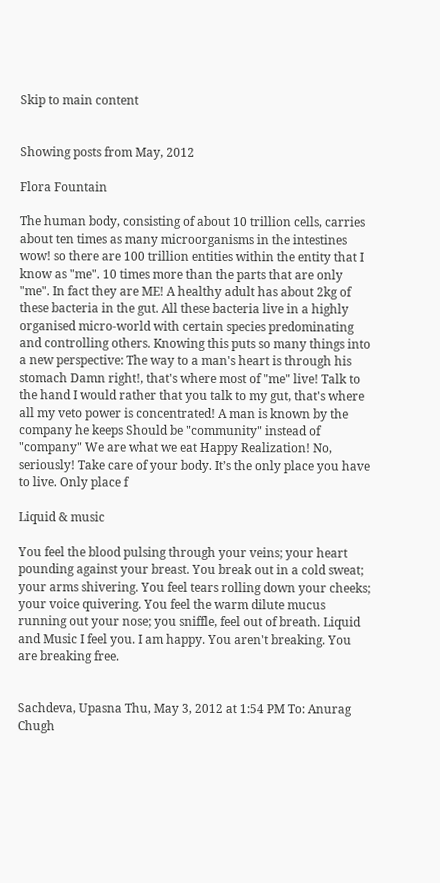Skip to main content


Showing posts from May, 2012

Flora Fountain

The human body, consisting of about 10 trillion cells, carries about ten times as many microorganisms in the intestines wow! so there are 100 trillion entities within the entity that I know as "me". 10 times more than the parts that are only "me". In fact they are ME! A healthy adult has about 2kg of these bacteria in the gut. All these bacteria live in a highly organised micro-world with certain species predominating and controlling others. Knowing this puts so many things into a new perspective: The way to a man's heart is through his stomach Damn right!, that's where most of "me" live! Talk to the hand I would rather that you talk to my gut, that's where all my veto power is concentrated! A man is known by the company he keeps Should be "community" instead of "company" We are what we eat Happy Realization! No, seriously! Take care of your body. It’s the only place you have to live. Only place f

Liquid & music

You feel the blood pulsing through your veins; your heart pounding against your breast. You break out in a cold sweat; your arms shivering. You feel tears rolling down your cheeks; your voice quivering. You feel the warm dilute mucus running out your nose; you sniffle, feel out of breath. Liquid and Music I feel you. I am happy. You aren't breaking. You are breaking free.


Sachdeva, Upasna Thu, May 3, 2012 at 1:54 PM To: Anurag Chugh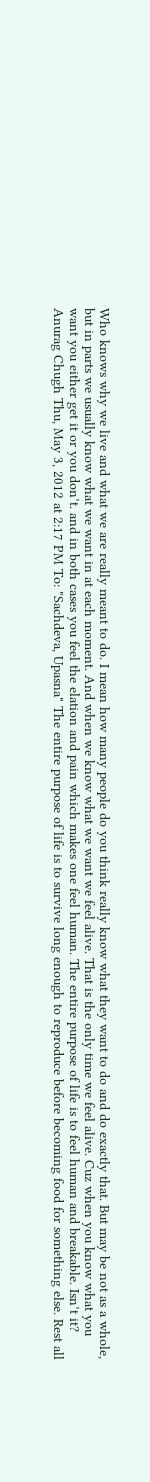Who knows why we live and what we are really meant to do. I mean how many people do you think really know what they want to do and do exactly that. But may be not as a whole, but in parts we usually know what we want in at each moment. And when we know what we want we feel alive. That is the only time we feel alive. Cuz when you know what you want you either get it or you don’t. and in both cases you feel the elation and pain which makes one feel human. The entire purpose of life is to feel human and breakable. Isn’t it? Anurag Chugh Thu, May 3, 2012 at 2:17 PM To: "Sachdeva, Upasna" The entire purpose of life is to survive long enough to reproduce before becoming food for something else. Rest all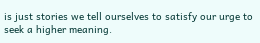is just stories we tell ourselves to satisfy our urge to seek a higher meaning.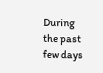During the past few days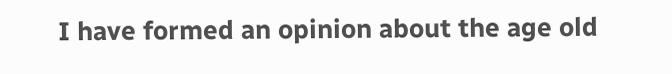I have formed an opinion about the age old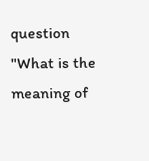question "What is the meaning of